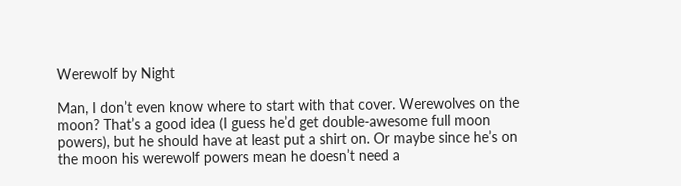Werewolf by Night

Man, I don’t even know where to start with that cover. Werewolves on the moon? That’s a good idea (I guess he’d get double-awesome full moon powers), but he should have at least put a shirt on. Or maybe since he’s on the moon his werewolf powers mean he doesn’t need a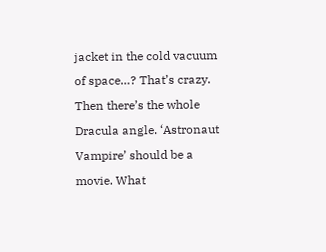jacket in the cold vacuum of space…? That’s crazy. Then there’s the whole Dracula angle. ‘Astronaut Vampire’ should be a movie. What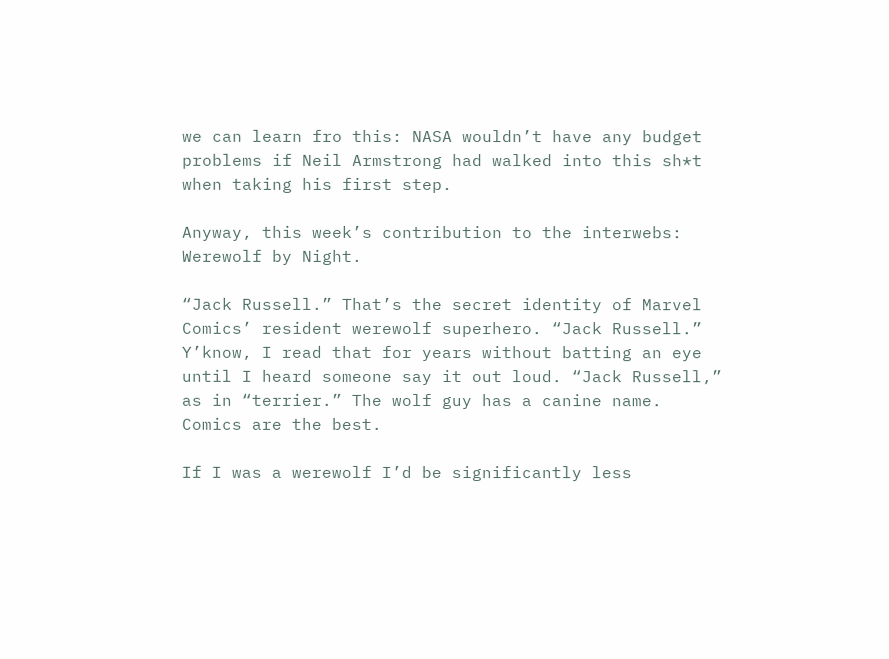we can learn fro this: NASA wouldn’t have any budget problems if Neil Armstrong had walked into this sh*t when taking his first step.

Anyway, this week’s contribution to the interwebs: Werewolf by Night.

“Jack Russell.” That’s the secret identity of Marvel Comics’ resident werewolf superhero. “Jack Russell.” Y’know, I read that for years without batting an eye until I heard someone say it out loud. “Jack Russell,” as in “terrier.” The wolf guy has a canine name. Comics are the best.

If I was a werewolf I’d be significantly less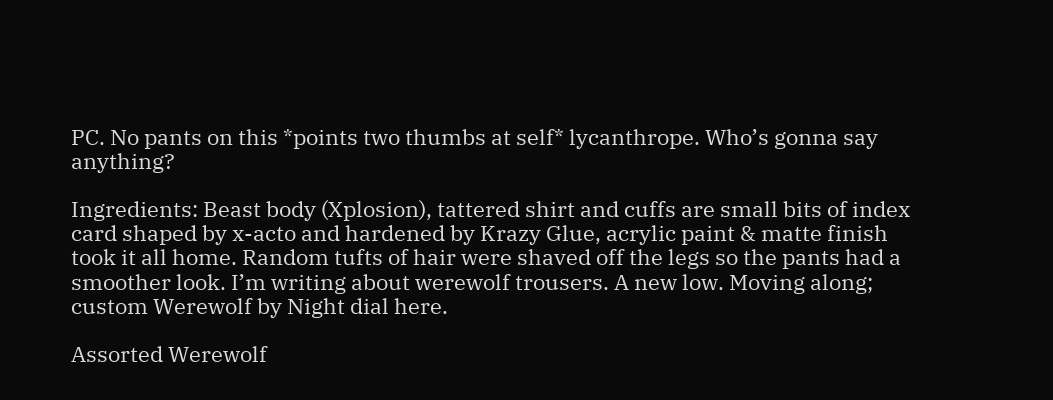PC. No pants on this *points two thumbs at self* lycanthrope. Who’s gonna say anything?

Ingredients: Beast body (Xplosion), tattered shirt and cuffs are small bits of index card shaped by x-acto and hardened by Krazy Glue, acrylic paint & matte finish took it all home. Random tufts of hair were shaved off the legs so the pants had a smoother look. I’m writing about werewolf trousers. A new low. Moving along; custom Werewolf by Night dial here.

Assorted Werewolf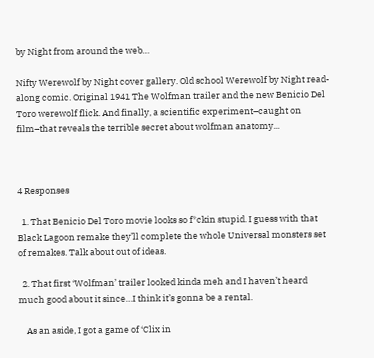by Night from around the web…

Nifty Werewolf by Night cover gallery. Old school Werewolf by Night read-along comic. Original 1941 The Wolfman trailer and the new Benicio Del Toro werewolf flick. And finally, a scientific experiment–caught on film–that reveals the terrible secret about wolfman anatomy...



4 Responses

  1. That Benicio Del Toro movie looks so f*ckin stupid. I guess with that Black Lagoon remake they’ll complete the whole Universal monsters set of remakes. Talk about out of ideas.

  2. That first ‘Wolfman’ trailer looked kinda meh and I haven’t heard much good about it since…I think it’s gonna be a rental.

    As an aside, I got a game of ‘Clix in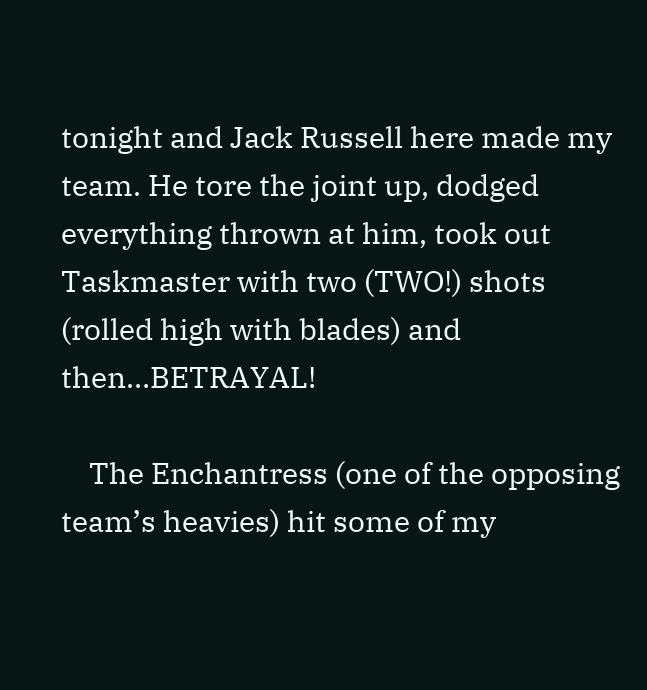tonight and Jack Russell here made my team. He tore the joint up, dodged everything thrown at him, took out Taskmaster with two (TWO!) shots (rolled high with blades) and then…BETRAYAL!

    The Enchantress (one of the opposing team’s heavies) hit some of my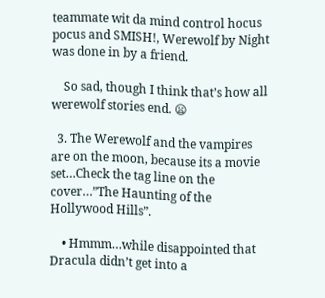teammate wit da mind control hocus pocus and SMISH!, Werewolf by Night was done in by a friend.

    So sad, though I think that’s how all werewolf stories end. 😦

  3. The Werewolf and the vampires are on the moon, because its a movie set…Check the tag line on the cover…”The Haunting of the Hollywood Hills”.

    • Hmmm…while disappointed that Dracula didn’t get into a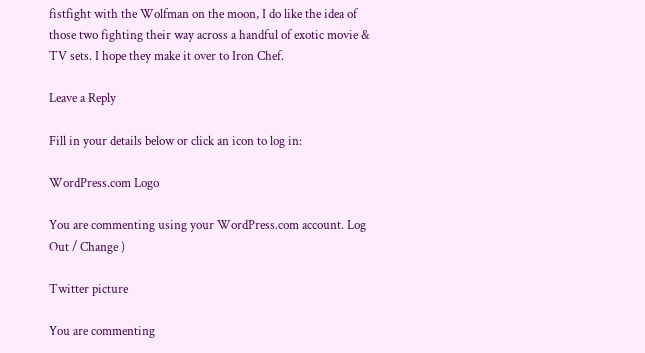fistfight with the Wolfman on the moon, I do like the idea of those two fighting their way across a handful of exotic movie & TV sets. I hope they make it over to Iron Chef.

Leave a Reply

Fill in your details below or click an icon to log in:

WordPress.com Logo

You are commenting using your WordPress.com account. Log Out / Change )

Twitter picture

You are commenting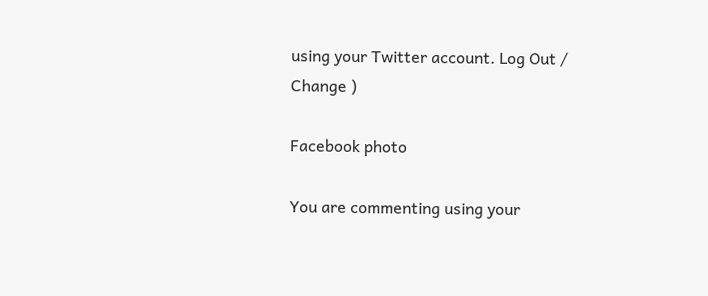using your Twitter account. Log Out / Change )

Facebook photo

You are commenting using your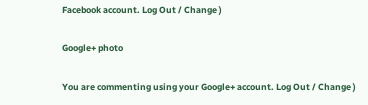Facebook account. Log Out / Change )

Google+ photo

You are commenting using your Google+ account. Log Out / Change )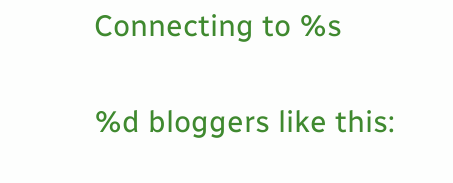Connecting to %s

%d bloggers like this: